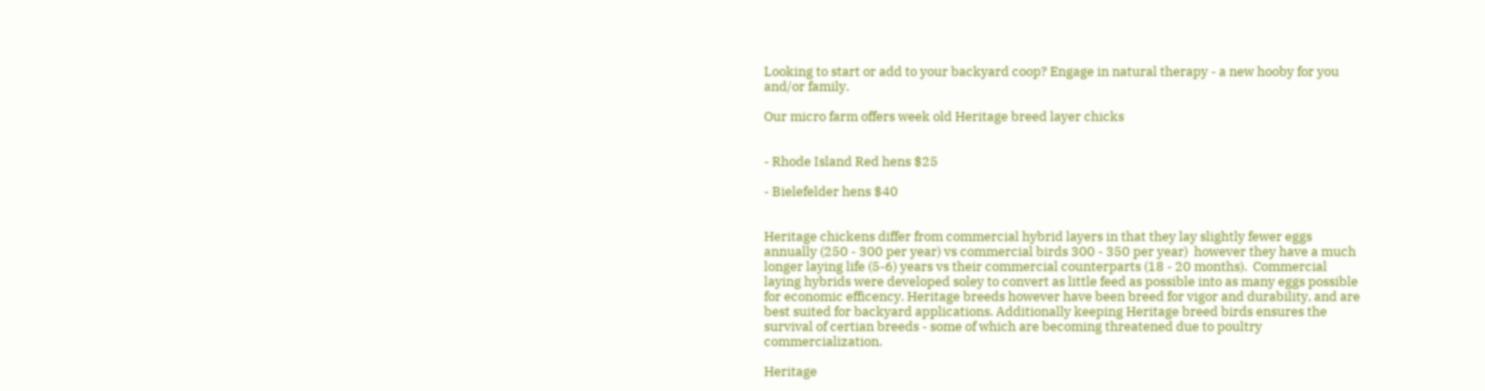Looking to start or add to your backyard coop? Engage in natural therapy - a new hooby for you and/or family.

Our micro farm offers week old Heritage breed layer chicks


- Rhode Island Red hens $25

- Bielefelder hens $40


Heritage chickens differ from commercial hybrid layers in that they lay slightly fewer eggs annually (250 - 300 per year) vs commercial birds 300 - 350 per year)  however they have a much longer laying life (5-6) years vs their commercial counterparts (18 - 20 months).  Commercial laying hybrids were developed soley to convert as little feed as possible into as many eggs possible for economic efficency. Heritage breeds however have been breed for vigor and durability, and are best suited for backyard applications. Additionally keeping Heritage breed birds ensures the survival of certian breeds - some of which are becoming threatened due to poultry commercialization.

Heritage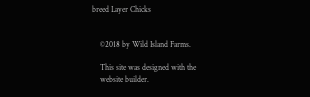breed Layer Chicks


    ©2018 by Wild Island Farms.

    This site was designed with the
    website builder.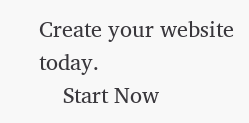Create your website today.
    Start Now